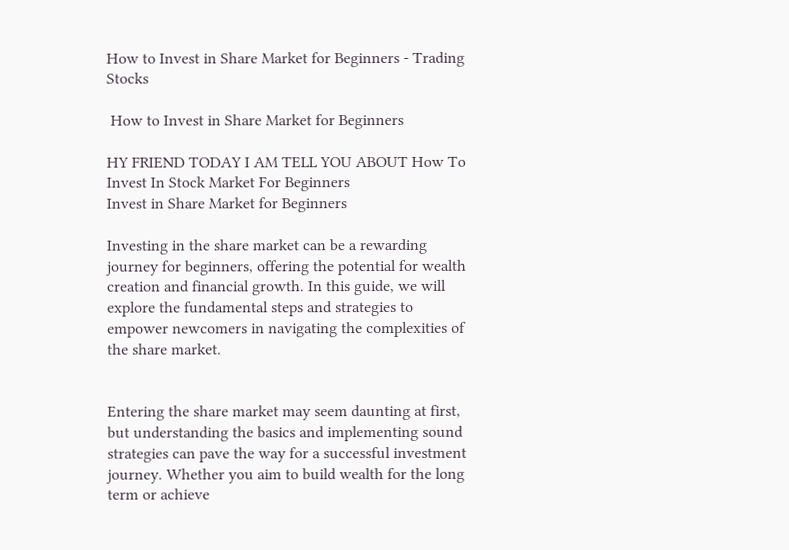How to Invest in Share Market for Beginners - Trading Stocks

 How to Invest in Share Market for Beginners

HY FRIEND TODAY I AM TELL YOU ABOUT How To Invest In Stock Market For Beginners
Invest in Share Market for Beginners

Investing in the share market can be a rewarding journey for beginners, offering the potential for wealth creation and financial growth. In this guide, we will explore the fundamental steps and strategies to empower newcomers in navigating the complexities of the share market.


Entering the share market may seem daunting at first, but understanding the basics and implementing sound strategies can pave the way for a successful investment journey. Whether you aim to build wealth for the long term or achieve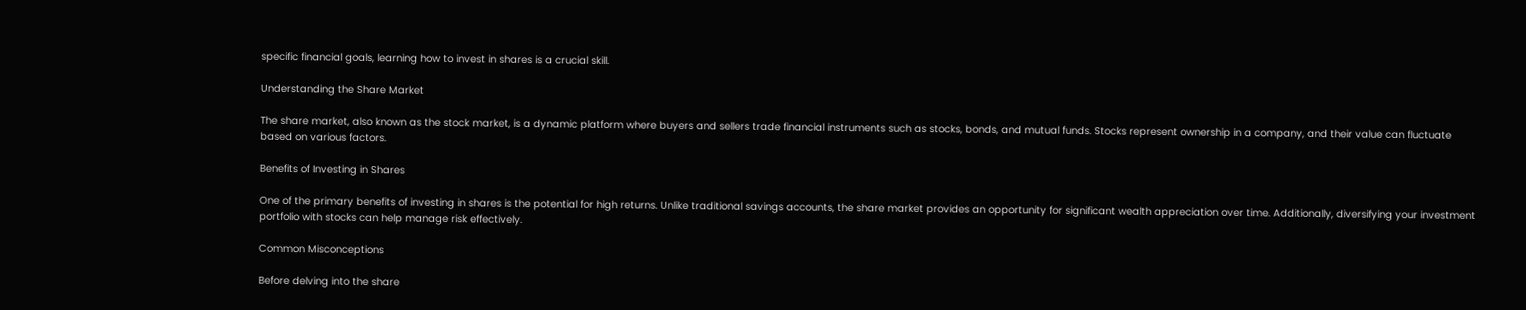specific financial goals, learning how to invest in shares is a crucial skill.

Understanding the Share Market

The share market, also known as the stock market, is a dynamic platform where buyers and sellers trade financial instruments such as stocks, bonds, and mutual funds. Stocks represent ownership in a company, and their value can fluctuate based on various factors.

Benefits of Investing in Shares

One of the primary benefits of investing in shares is the potential for high returns. Unlike traditional savings accounts, the share market provides an opportunity for significant wealth appreciation over time. Additionally, diversifying your investment portfolio with stocks can help manage risk effectively.

Common Misconceptions

Before delving into the share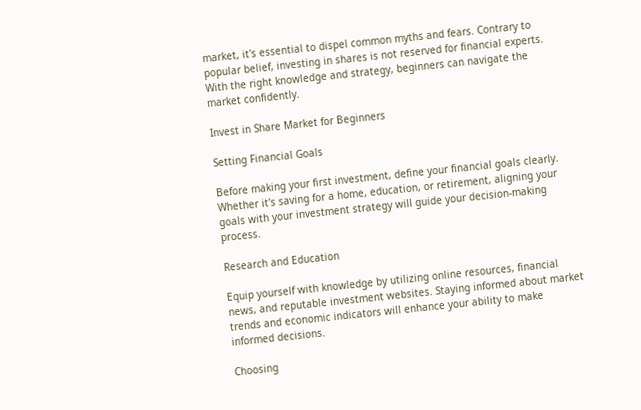market, it's essential to dispel common myths and fears. Contrary to popular belief, investing in shares is not reserved for financial experts. With the right knowledge and strategy, beginners can navigate the market confidently.

Invest in Share Market for Beginners

Setting Financial Goals

Before making your first investment, define your financial goals clearly. Whether it's saving for a home, education, or retirement, aligning your goals with your investment strategy will guide your decision-making process.

Research and Education

Equip yourself with knowledge by utilizing online resources, financial news, and reputable investment websites. Staying informed about market trends and economic indicators will enhance your ability to make informed decisions.

Choosing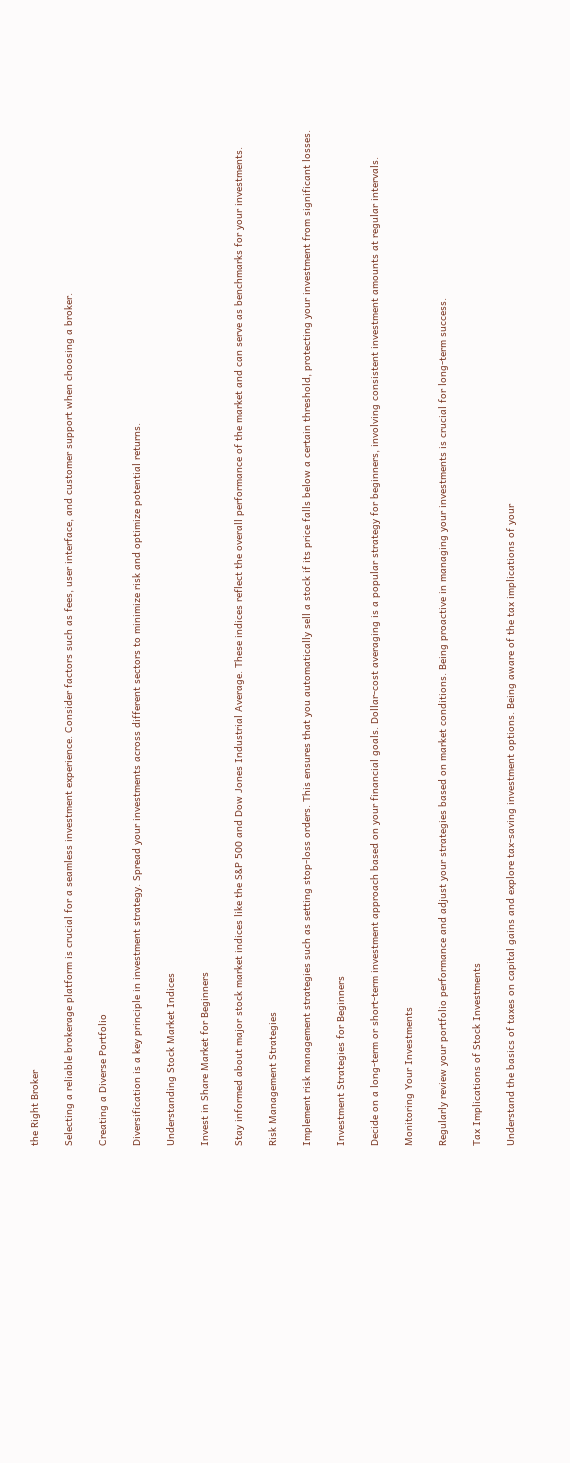the Right Broker

Selecting a reliable brokerage platform is crucial for a seamless investment experience. Consider factors such as fees, user interface, and customer support when choosing a broker.

Creating a Diverse Portfolio

Diversification is a key principle in investment strategy. Spread your investments across different sectors to minimize risk and optimize potential returns.

Understanding Stock Market Indices

Invest in Share Market for Beginners

Stay informed about major stock market indices like the S&P 500 and Dow Jones Industrial Average. These indices reflect the overall performance of the market and can serve as benchmarks for your investments.

Risk Management Strategies

Implement risk management strategies such as setting stop-loss orders. This ensures that you automatically sell a stock if its price falls below a certain threshold, protecting your investment from significant losses.

Investment Strategies for Beginners

Decide on a long-term or short-term investment approach based on your financial goals. Dollar-cost averaging is a popular strategy for beginners, involving consistent investment amounts at regular intervals.

Monitoring Your Investments

Regularly review your portfolio performance and adjust your strategies based on market conditions. Being proactive in managing your investments is crucial for long-term success.

Tax Implications of Stock Investments

Understand the basics of taxes on capital gains and explore tax-saving investment options. Being aware of the tax implications of your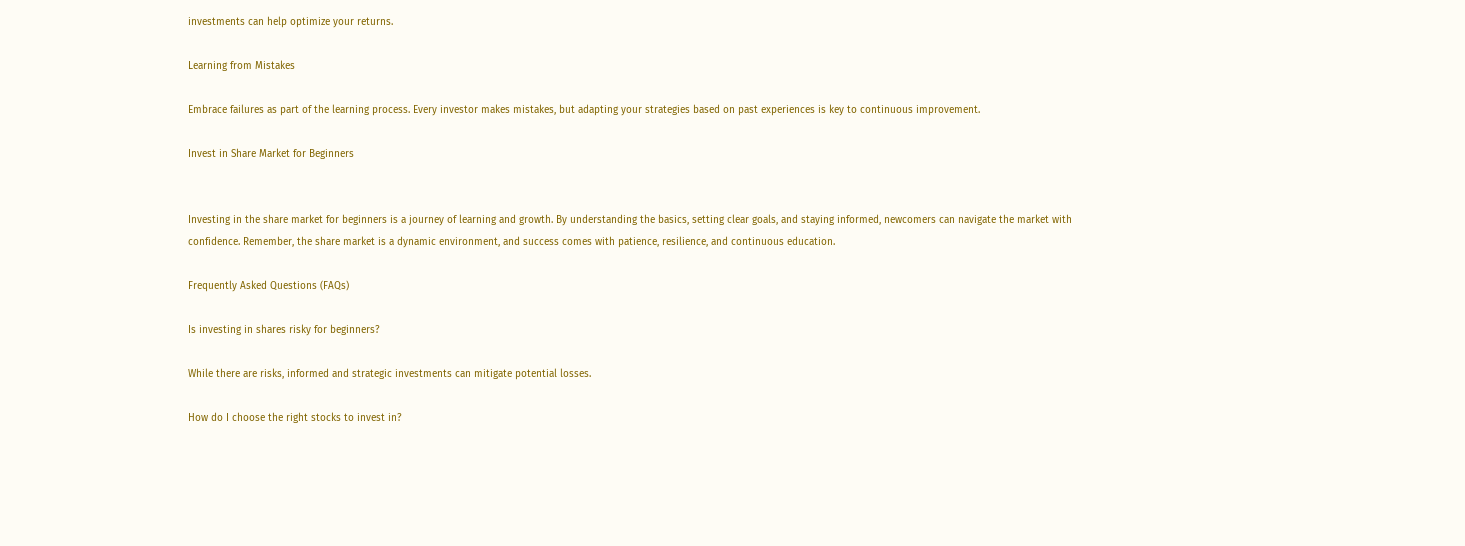investments can help optimize your returns.

Learning from Mistakes

Embrace failures as part of the learning process. Every investor makes mistakes, but adapting your strategies based on past experiences is key to continuous improvement.

Invest in Share Market for Beginners


Investing in the share market for beginners is a journey of learning and growth. By understanding the basics, setting clear goals, and staying informed, newcomers can navigate the market with confidence. Remember, the share market is a dynamic environment, and success comes with patience, resilience, and continuous education.

Frequently Asked Questions (FAQs)

Is investing in shares risky for beginners?

While there are risks, informed and strategic investments can mitigate potential losses.

How do I choose the right stocks to invest in?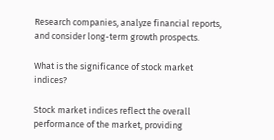Research companies, analyze financial reports, and consider long-term growth prospects.

What is the significance of stock market indices?

Stock market indices reflect the overall performance of the market, providing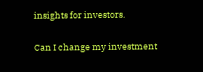insights for investors.

Can I change my investment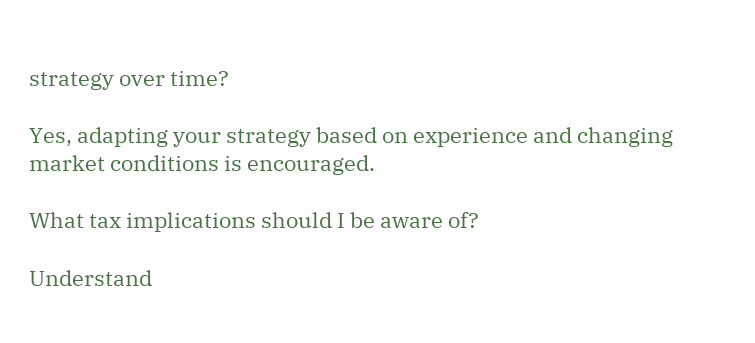strategy over time?

Yes, adapting your strategy based on experience and changing market conditions is encouraged.

What tax implications should I be aware of?

Understand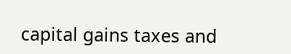capital gains taxes and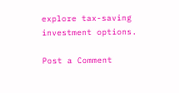explore tax-saving investment options.

Post a Comment